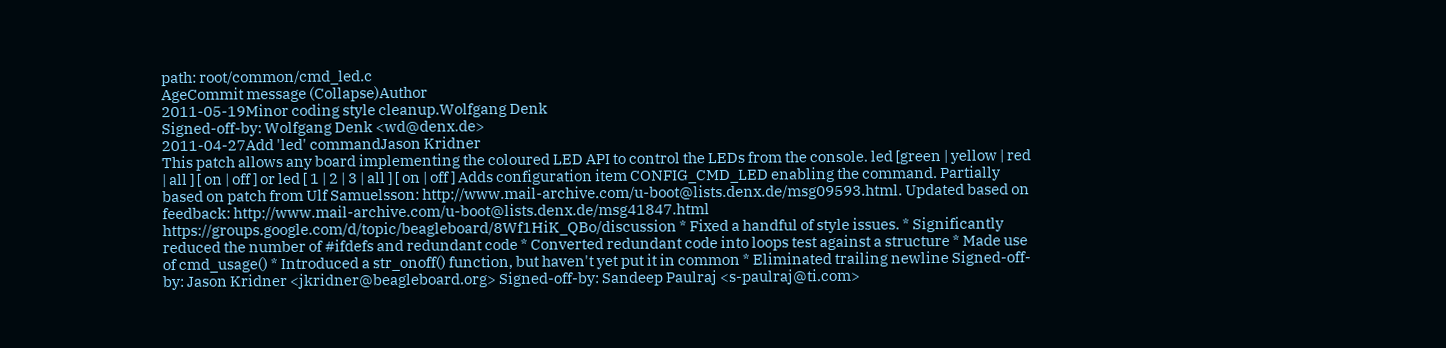path: root/common/cmd_led.c
AgeCommit message (Collapse)Author
2011-05-19Minor coding style cleanup.Wolfgang Denk
Signed-off-by: Wolfgang Denk <wd@denx.de>
2011-04-27Add 'led' commandJason Kridner
This patch allows any board implementing the coloured LED API to control the LEDs from the console. led [green | yellow | red | all ] [ on | off ] or led [ 1 | 2 | 3 | all ] [ on | off ] Adds configuration item CONFIG_CMD_LED enabling the command. Partially based on patch from Ulf Samuelsson: http://www.mail-archive.com/u-boot@lists.denx.de/msg09593.html. Updated based on feedback: http://www.mail-archive.com/u-boot@lists.denx.de/msg41847.html https://groups.google.com/d/topic/beagleboard/8Wf1HiK_QBo/discussion * Fixed a handful of style issues. * Significantly reduced the number of #ifdefs and redundant code * Converted redundant code into loops test against a structure * Made use of cmd_usage() * Introduced a str_onoff() function, but haven't yet put it in common * Eliminated trailing newline Signed-off-by: Jason Kridner <jkridner@beagleboard.org> Signed-off-by: Sandeep Paulraj <s-paulraj@ti.com>